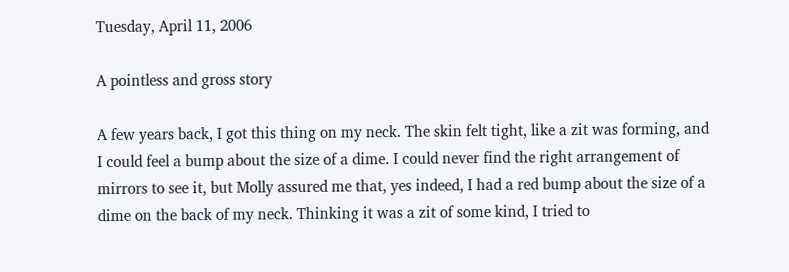Tuesday, April 11, 2006

A pointless and gross story

A few years back, I got this thing on my neck. The skin felt tight, like a zit was forming, and I could feel a bump about the size of a dime. I could never find the right arrangement of mirrors to see it, but Molly assured me that, yes indeed, I had a red bump about the size of a dime on the back of my neck. Thinking it was a zit of some kind, I tried to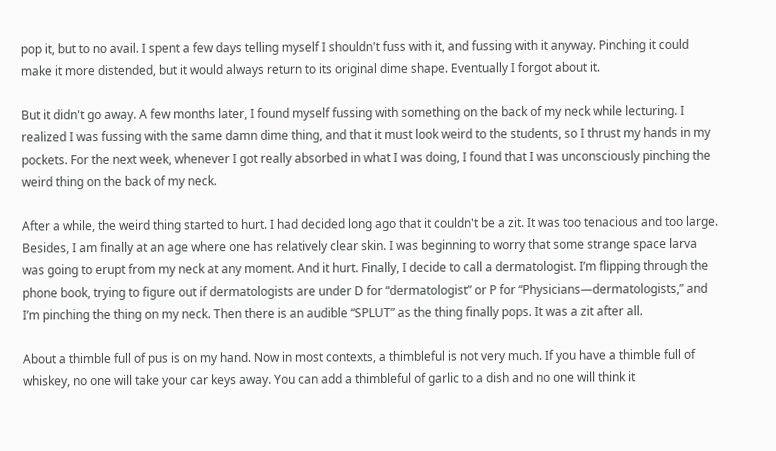pop it, but to no avail. I spent a few days telling myself I shouldn't fuss with it, and fussing with it anyway. Pinching it could make it more distended, but it would always return to its original dime shape. Eventually I forgot about it.

But it didn't go away. A few months later, I found myself fussing with something on the back of my neck while lecturing. I realized I was fussing with the same damn dime thing, and that it must look weird to the students, so I thrust my hands in my pockets. For the next week, whenever I got really absorbed in what I was doing, I found that I was unconsciously pinching the weird thing on the back of my neck.

After a while, the weird thing started to hurt. I had decided long ago that it couldn't be a zit. It was too tenacious and too large. Besides, I am finally at an age where one has relatively clear skin. I was beginning to worry that some strange space larva was going to erupt from my neck at any moment. And it hurt. Finally, I decide to call a dermatologist. I’m flipping through the phone book, trying to figure out if dermatologists are under D for “dermatologist” or P for “Physicians—dermatologists,” and I’m pinching the thing on my neck. Then there is an audible “SPLUT” as the thing finally pops. It was a zit after all.

About a thimble full of pus is on my hand. Now in most contexts, a thimbleful is not very much. If you have a thimble full of whiskey, no one will take your car keys away. You can add a thimbleful of garlic to a dish and no one will think it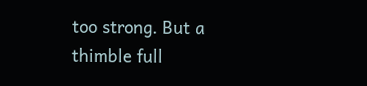too strong. But a thimble full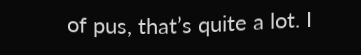of pus, that’s quite a lot. I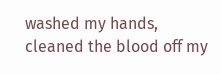washed my hands, cleaned the blood off my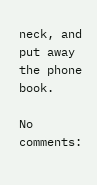neck, and put away the phone book.

No comments: